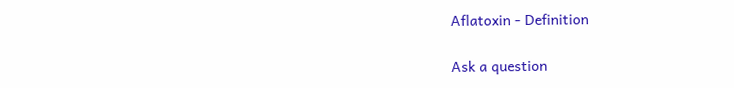Aflatoxin - Definition

Ask a question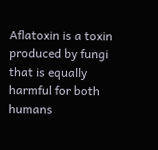Aflatoxin is a toxin produced by fungi that is equally harmful for both humans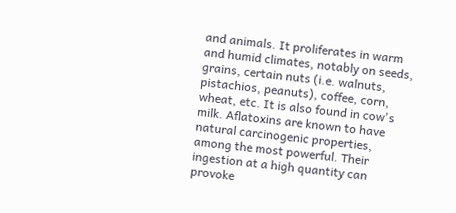and animals. It proliferates in warm and humid climates, notably on seeds, grains, certain nuts (i.e. walnuts, pistachios, peanuts), coffee, corn, wheat, etc. It is also found in cow's milk. Aflatoxins are known to have natural carcinogenic properties, among the most powerful. Their ingestion at a high quantity can provoke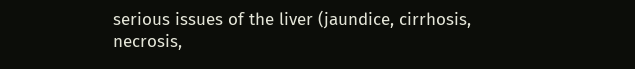serious issues of the liver (jaundice, cirrhosis, necrosis,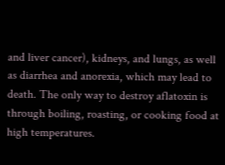and liver cancer), kidneys, and lungs, as well as diarrhea and anorexia, which may lead to death. The only way to destroy aflatoxin is through boiling, roasting, or cooking food at high temperatures.